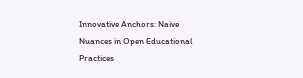Innovative Anchors: Naive Nuances in Open Educational Practices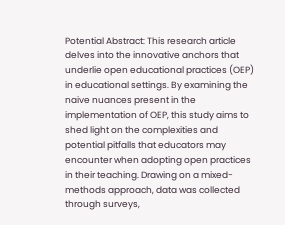Potential Abstract: This research article delves into the innovative anchors that underlie open educational practices (OEP) in educational settings. By examining the naive nuances present in the implementation of OEP, this study aims to shed light on the complexities and potential pitfalls that educators may encounter when adopting open practices in their teaching. Drawing on a mixed-methods approach, data was collected through surveys,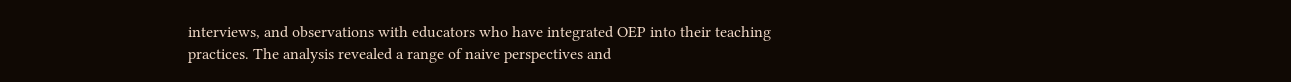interviews, and observations with educators who have integrated OEP into their teaching practices. The analysis revealed a range of naive perspectives and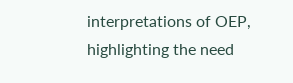interpretations of OEP, highlighting the need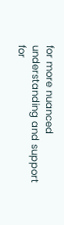for more nuanced understanding and support for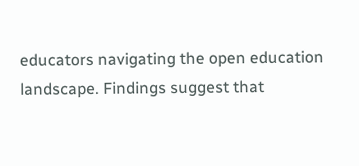educators navigating the open education landscape. Findings suggest that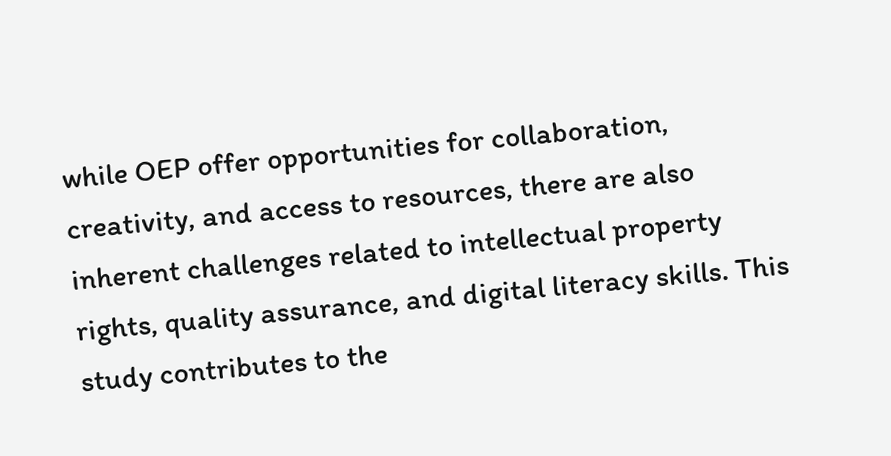while OEP offer opportunities for collaboration, creativity, and access to resources, there are also inherent challenges related to intellectual property rights, quality assurance, and digital literacy skills. This study contributes to the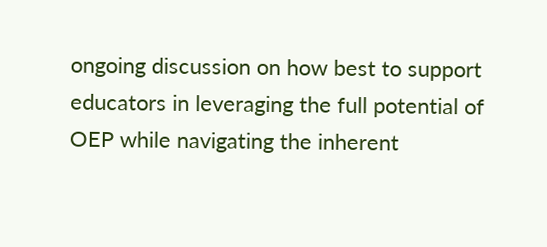ongoing discussion on how best to support educators in leveraging the full potential of OEP while navigating the inherent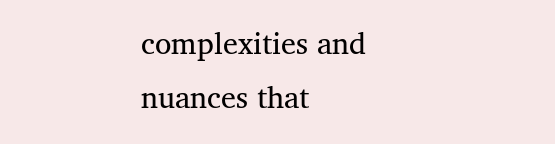complexities and nuances that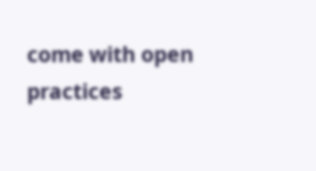come with open practices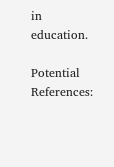in education.

Potential References: